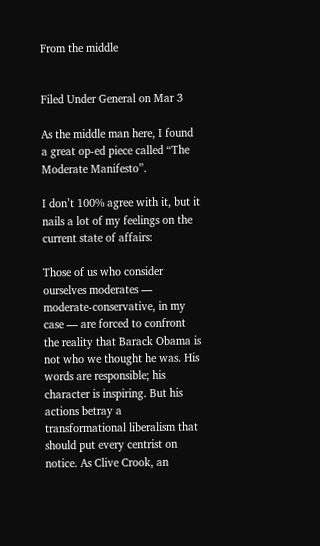From the middle


Filed Under General on Mar 3

As the middle man here, I found a great op-ed piece called “The Moderate Manifesto”.

I don’t 100% agree with it, but it nails a lot of my feelings on the current state of affairs:

Those of us who consider ourselves moderates — moderate-conservative, in my case — are forced to confront the reality that Barack Obama is not who we thought he was. His words are responsible; his character is inspiring. But his actions betray a transformational liberalism that should put every centrist on notice. As Clive Crook, an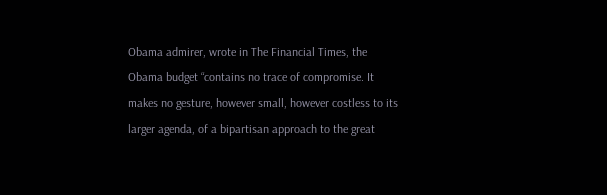Obama admirer, wrote in The Financial Times, the Obama budget “contains no trace of compromise. It makes no gesture, however small, however costless to its larger agenda, of a bipartisan approach to the great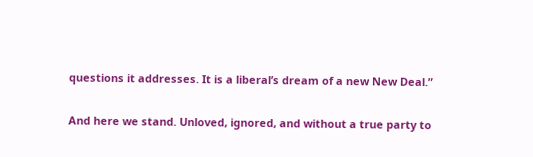questions it addresses. It is a liberal’s dream of a new New Deal.”

And here we stand. Unloved, ignored, and without a true party to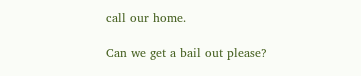call our home.

Can we get a bail out please?